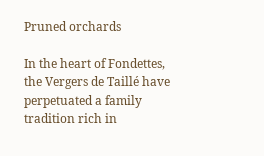Pruned orchards

In the heart of Fondettes, the Vergers de Taillé have perpetuated a family tradition rich in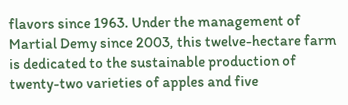flavors since 1963. Under the management of Martial Demy since 2003, this twelve-hectare farm is dedicated to the sustainable production of twenty-two varieties of apples and five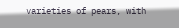varieties of pears, with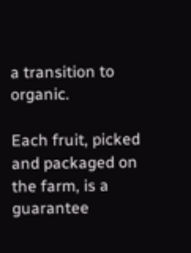a transition to organic.

Each fruit, picked and packaged on the farm, is a guarantee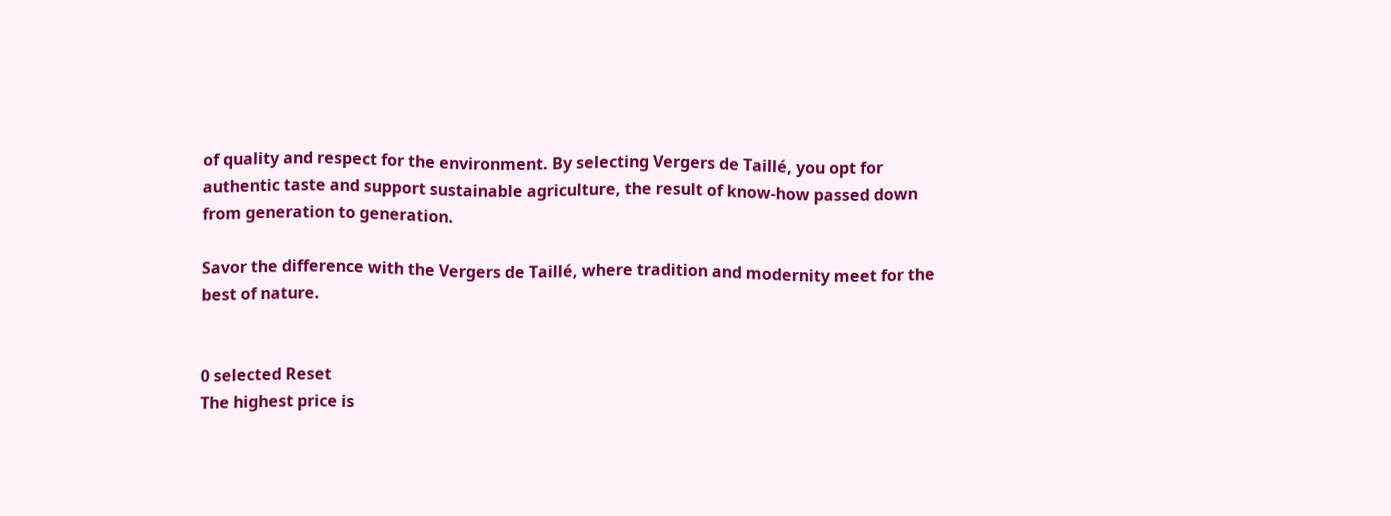of quality and respect for the environment. By selecting Vergers de Taillé, you opt for authentic taste and support sustainable agriculture, the result of know-how passed down from generation to generation.

Savor the difference with the Vergers de Taillé, where tradition and modernity meet for the best of nature.


0 selected Reset
The highest price is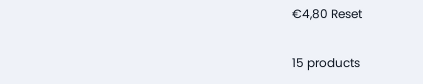€4,80 Reset

15 products